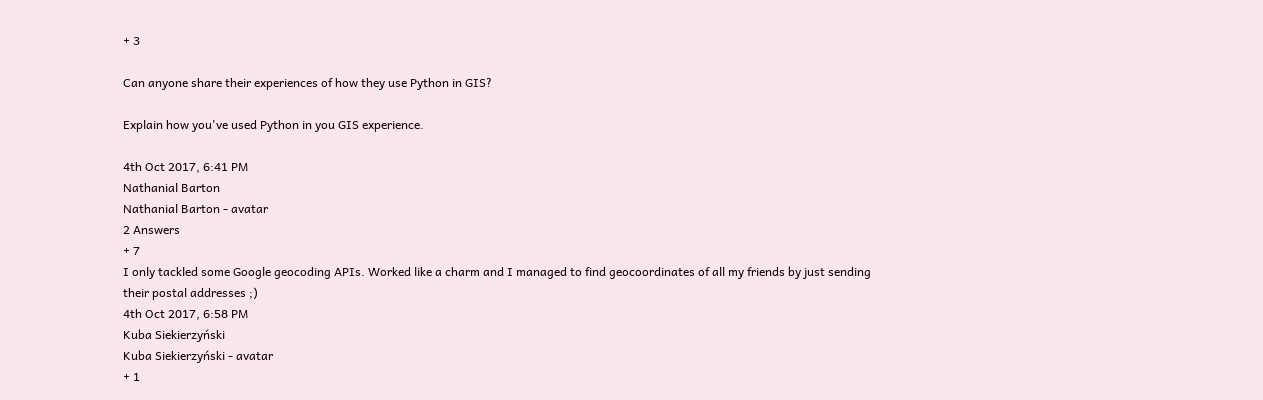+ 3

Can anyone share their experiences of how they use Python in GIS?

Explain how you've used Python in you GIS experience.

4th Oct 2017, 6:41 PM
Nathanial Barton
Nathanial Barton - avatar
2 Answers
+ 7
I only tackled some Google geocoding APIs. Worked like a charm and I managed to find geocoordinates of all my friends by just sending their postal addresses ;)
4th Oct 2017, 6:58 PM
Kuba Siekierzyński
Kuba Siekierzyński - avatar
+ 1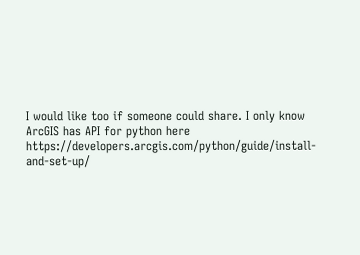I would like too if someone could share. I only know ArcGIS has API for python here https://developers.arcgis.com/python/guide/install-and-set-up/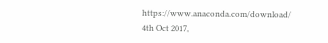https://www.anaconda.com/download/
4th Oct 2017,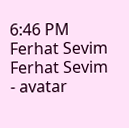6:46 PM
Ferhat Sevim
Ferhat Sevim - avatar